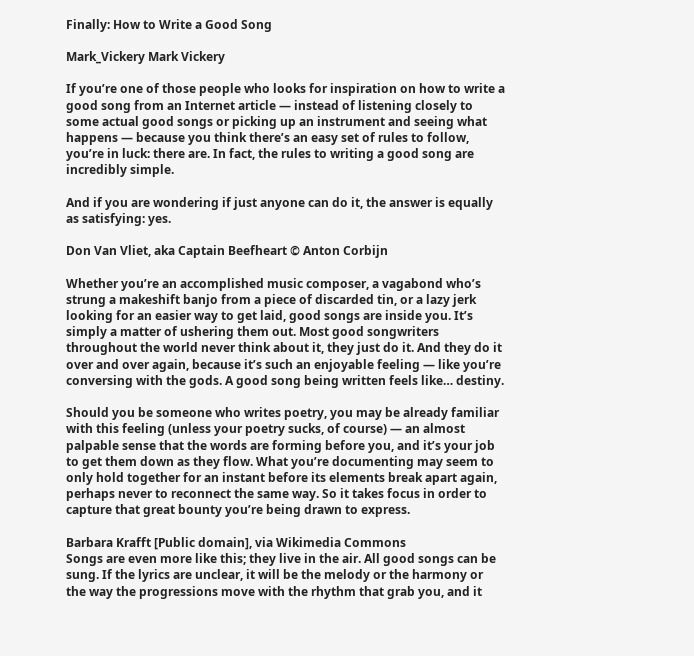Finally: How to Write a Good Song

Mark_Vickery Mark Vickery

If you’re one of those people who looks for inspiration on how to write a good song from an Internet article — instead of listening closely to some actual good songs or picking up an instrument and seeing what happens — because you think there’s an easy set of rules to follow, you’re in luck: there are. In fact, the rules to writing a good song are incredibly simple.

And if you are wondering if just anyone can do it, the answer is equally as satisfying: yes.

Don Van Vliet, aka Captain Beefheart © Anton Corbijn

Whether you’re an accomplished music composer, a vagabond who’s strung a makeshift banjo from a piece of discarded tin, or a lazy jerk looking for an easier way to get laid, good songs are inside you. It’s simply a matter of ushering them out. Most good songwriters throughout the world never think about it, they just do it. And they do it over and over again, because it’s such an enjoyable feeling — like you’re conversing with the gods. A good song being written feels like… destiny.

Should you be someone who writes poetry, you may be already familiar with this feeling (unless your poetry sucks, of course) — an almost palpable sense that the words are forming before you, and it’s your job to get them down as they flow. What you’re documenting may seem to only hold together for an instant before its elements break apart again, perhaps never to reconnect the same way. So it takes focus in order to capture that great bounty you’re being drawn to express.

Barbara Krafft [Public domain], via Wikimedia Commons
Songs are even more like this; they live in the air. All good songs can be sung. If the lyrics are unclear, it will be the melody or the harmony or the way the progressions move with the rhythm that grab you, and it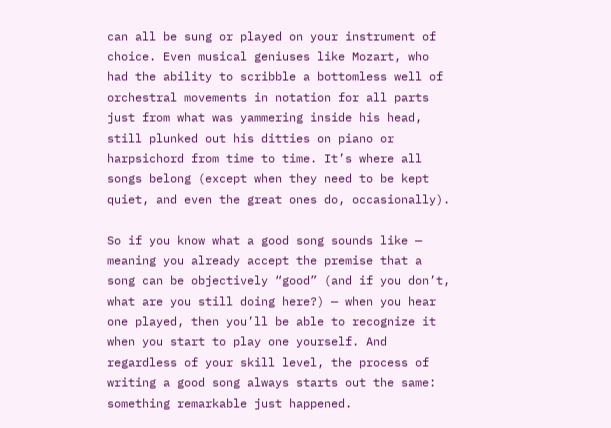can all be sung or played on your instrument of choice. Even musical geniuses like Mozart, who had the ability to scribble a bottomless well of orchestral movements in notation for all parts just from what was yammering inside his head, still plunked out his ditties on piano or harpsichord from time to time. It’s where all songs belong (except when they need to be kept quiet, and even the great ones do, occasionally).

So if you know what a good song sounds like — meaning you already accept the premise that a song can be objectively “good” (and if you don’t, what are you still doing here?) — when you hear one played, then you’ll be able to recognize it when you start to play one yourself. And regardless of your skill level, the process of writing a good song always starts out the same: something remarkable just happened.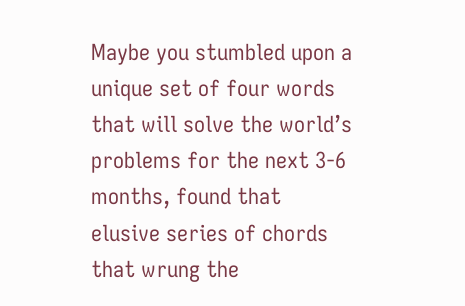Maybe you stumbled upon a unique set of four words that will solve the world’s problems for the next 3-6 months, found that elusive series of chords that wrung the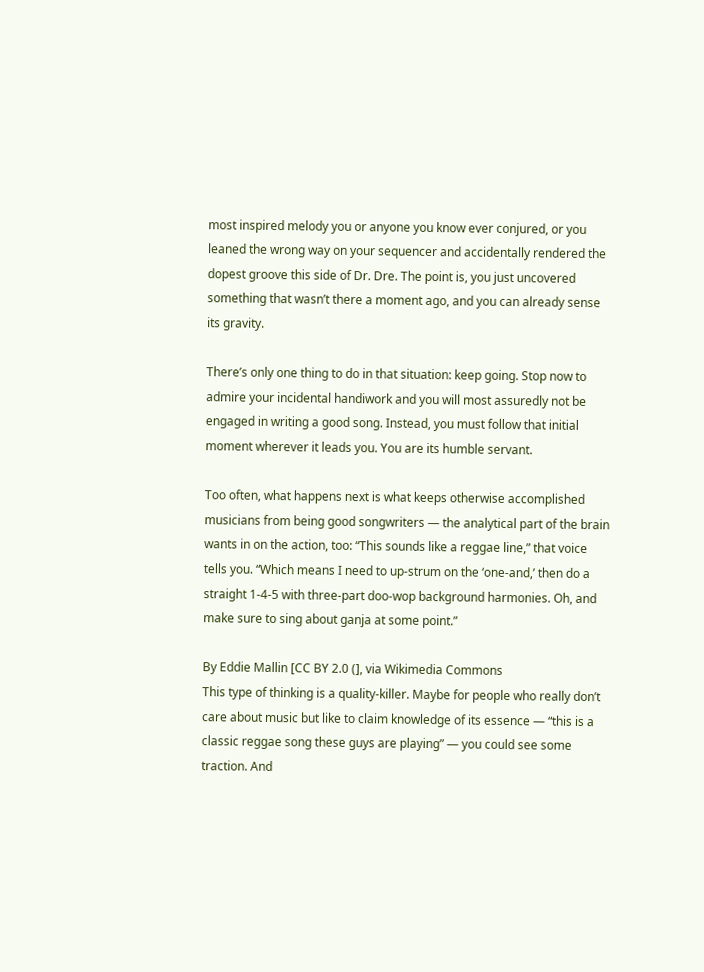most inspired melody you or anyone you know ever conjured, or you leaned the wrong way on your sequencer and accidentally rendered the dopest groove this side of Dr. Dre. The point is, you just uncovered something that wasn’t there a moment ago, and you can already sense its gravity.

There’s only one thing to do in that situation: keep going. Stop now to admire your incidental handiwork and you will most assuredly not be engaged in writing a good song. Instead, you must follow that initial moment wherever it leads you. You are its humble servant.

Too often, what happens next is what keeps otherwise accomplished musicians from being good songwriters — the analytical part of the brain wants in on the action, too: “This sounds like a reggae line,” that voice tells you. “Which means I need to up-strum on the ‘one-and,’ then do a straight 1-4-5 with three-part doo-wop background harmonies. Oh, and make sure to sing about ganja at some point.”

By Eddie Mallin [CC BY 2.0 (], via Wikimedia Commons
This type of thinking is a quality-killer. Maybe for people who really don’t care about music but like to claim knowledge of its essence — “this is a classic reggae song these guys are playing” — you could see some traction. And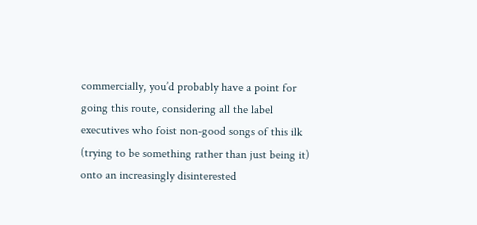commercially, you’d probably have a point for going this route, considering all the label executives who foist non-good songs of this ilk (trying to be something rather than just being it) onto an increasingly disinterested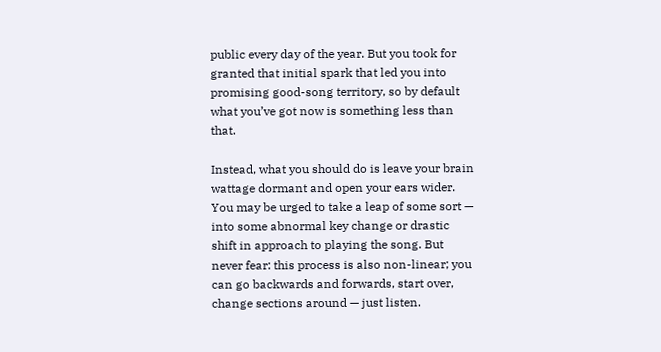public every day of the year. But you took for granted that initial spark that led you into promising good-song territory, so by default what you’ve got now is something less than that.

Instead, what you should do is leave your brain wattage dormant and open your ears wider. You may be urged to take a leap of some sort — into some abnormal key change or drastic shift in approach to playing the song. But never fear: this process is also non-linear; you can go backwards and forwards, start over, change sections around — just listen.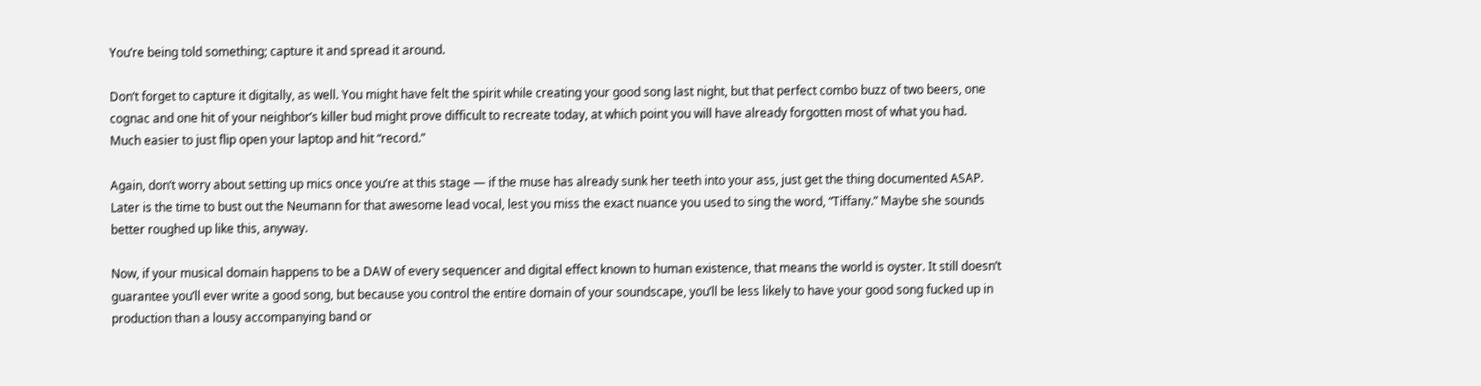You’re being told something; capture it and spread it around.

Don’t forget to capture it digitally, as well. You might have felt the spirit while creating your good song last night, but that perfect combo buzz of two beers, one cognac and one hit of your neighbor’s killer bud might prove difficult to recreate today, at which point you will have already forgotten most of what you had. Much easier to just flip open your laptop and hit “record.”

Again, don’t worry about setting up mics once you’re at this stage — if the muse has already sunk her teeth into your ass, just get the thing documented ASAP. Later is the time to bust out the Neumann for that awesome lead vocal, lest you miss the exact nuance you used to sing the word, “Tiffany.” Maybe she sounds better roughed up like this, anyway.

Now, if your musical domain happens to be a DAW of every sequencer and digital effect known to human existence, that means the world is oyster. It still doesn’t guarantee you’ll ever write a good song, but because you control the entire domain of your soundscape, you’ll be less likely to have your good song fucked up in production than a lousy accompanying band or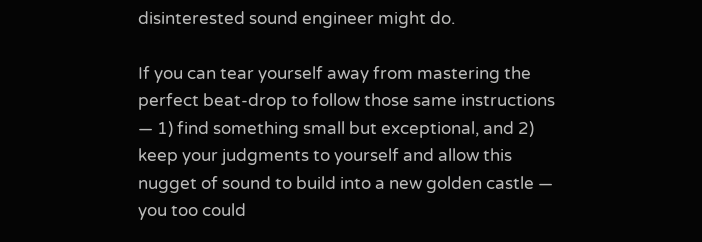disinterested sound engineer might do.

If you can tear yourself away from mastering the perfect beat-drop to follow those same instructions — 1) find something small but exceptional, and 2) keep your judgments to yourself and allow this nugget of sound to build into a new golden castle — you too could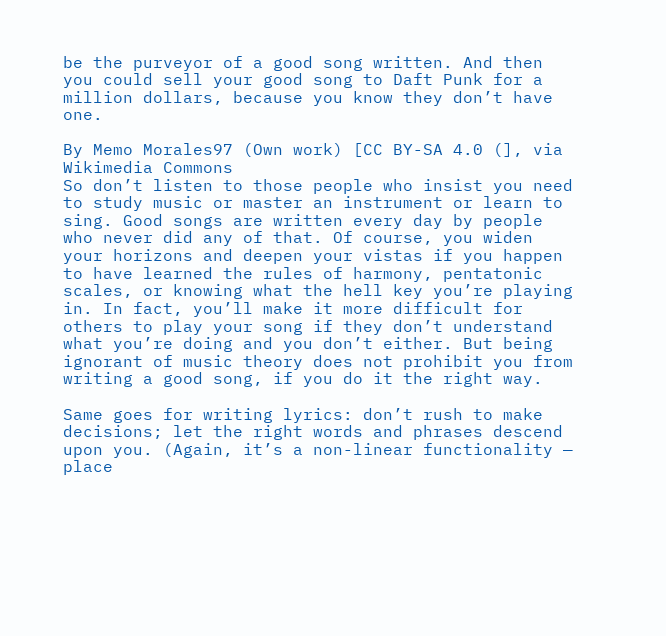be the purveyor of a good song written. And then you could sell your good song to Daft Punk for a million dollars, because you know they don’t have one.

By Memo Morales97 (Own work) [CC BY-SA 4.0 (], via Wikimedia Commons
So don’t listen to those people who insist you need to study music or master an instrument or learn to sing. Good songs are written every day by people who never did any of that. Of course, you widen your horizons and deepen your vistas if you happen to have learned the rules of harmony, pentatonic scales, or knowing what the hell key you’re playing in. In fact, you’ll make it more difficult for others to play your song if they don’t understand what you’re doing and you don’t either. But being ignorant of music theory does not prohibit you from writing a good song, if you do it the right way.

Same goes for writing lyrics: don’t rush to make decisions; let the right words and phrases descend upon you. (Again, it’s a non-linear functionality — place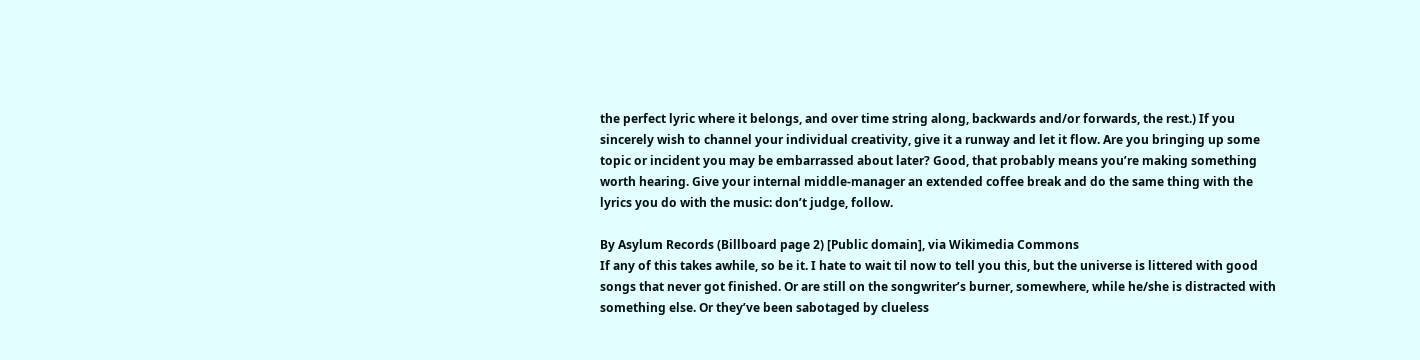the perfect lyric where it belongs, and over time string along, backwards and/or forwards, the rest.) If you sincerely wish to channel your individual creativity, give it a runway and let it flow. Are you bringing up some topic or incident you may be embarrassed about later? Good, that probably means you’re making something worth hearing. Give your internal middle-manager an extended coffee break and do the same thing with the lyrics you do with the music: don’t judge, follow.

By Asylum Records (Billboard page 2) [Public domain], via Wikimedia Commons
If any of this takes awhile, so be it. I hate to wait til now to tell you this, but the universe is littered with good songs that never got finished. Or are still on the songwriter’s burner, somewhere, while he/she is distracted with something else. Or they’ve been sabotaged by clueless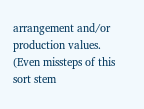arrangement and/or production values. (Even missteps of this sort stem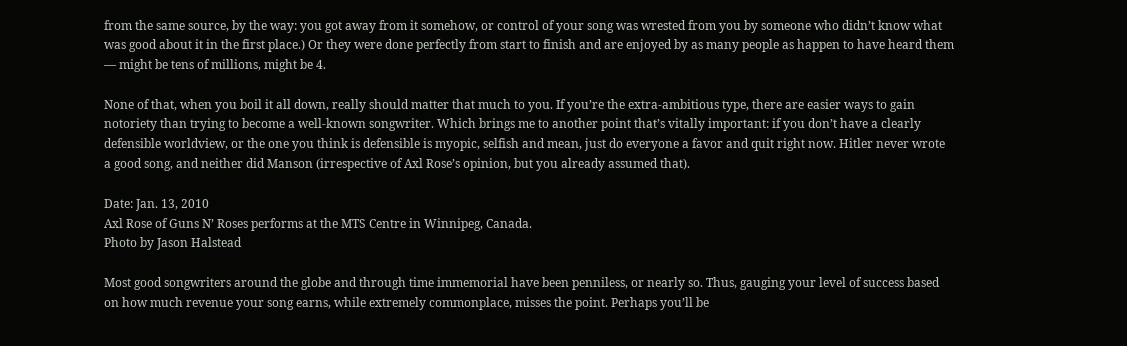from the same source, by the way: you got away from it somehow, or control of your song was wrested from you by someone who didn’t know what was good about it in the first place.) Or they were done perfectly from start to finish and are enjoyed by as many people as happen to have heard them — might be tens of millions, might be 4.

None of that, when you boil it all down, really should matter that much to you. If you’re the extra-ambitious type, there are easier ways to gain notoriety than trying to become a well-known songwriter. Which brings me to another point that’s vitally important: if you don’t have a clearly defensible worldview, or the one you think is defensible is myopic, selfish and mean, just do everyone a favor and quit right now. Hitler never wrote a good song, and neither did Manson (irrespective of Axl Rose’s opinion, but you already assumed that).

Date: Jan. 13, 2010
Axl Rose of Guns N’ Roses performs at the MTS Centre in Winnipeg, Canada.
Photo by Jason Halstead

Most good songwriters around the globe and through time immemorial have been penniless, or nearly so. Thus, gauging your level of success based on how much revenue your song earns, while extremely commonplace, misses the point. Perhaps you’ll be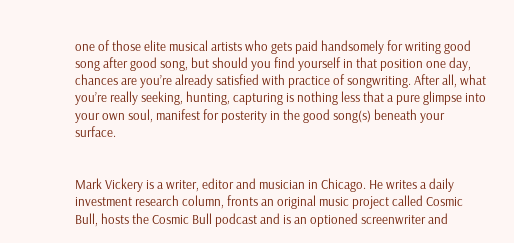one of those elite musical artists who gets paid handsomely for writing good song after good song, but should you find yourself in that position one day, chances are you’re already satisfied with practice of songwriting. After all, what you’re really seeking, hunting, capturing is nothing less that a pure glimpse into your own soul, manifest for posterity in the good song(s) beneath your surface.


Mark Vickery is a writer, editor and musician in Chicago. He writes a daily investment research column, fronts an original music project called Cosmic Bull, hosts the Cosmic Bull podcast and is an optioned screenwriter and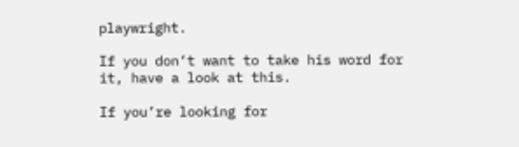playwright.

If you don’t want to take his word for it, have a look at this.

If you’re looking for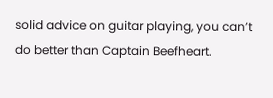solid advice on guitar playing, you can’t do better than Captain Beefheart.